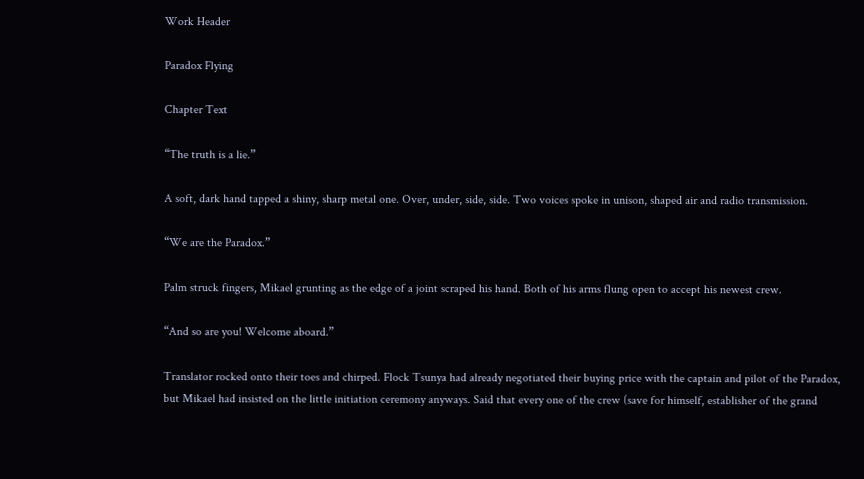Work Header

Paradox Flying

Chapter Text

“The truth is a lie.”

A soft, dark hand tapped a shiny, sharp metal one. Over, under, side, side. Two voices spoke in unison, shaped air and radio transmission.

“We are the Paradox.”

Palm struck fingers, Mikael grunting as the edge of a joint scraped his hand. Both of his arms flung open to accept his newest crew.

“And so are you! Welcome aboard.”

Translator rocked onto their toes and chirped. Flock Tsunya had already negotiated their buying price with the captain and pilot of the Paradox, but Mikael had insisted on the little initiation ceremony anyways. Said that every one of the crew (save for himself, establisher of the grand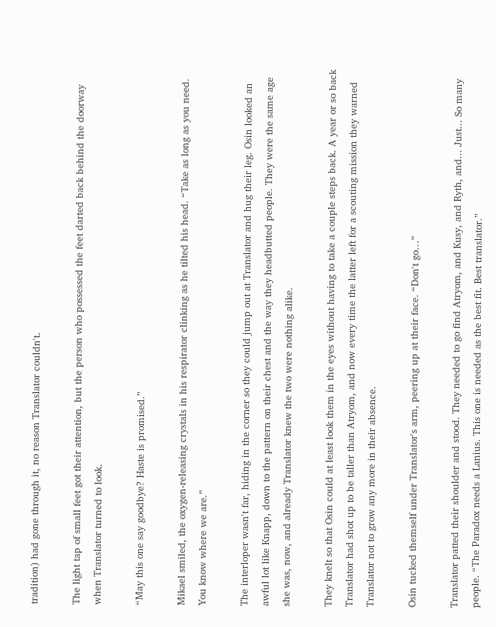tradition) had gone through it, no reason Translator couldn't.

The light tap of small feet got their attention, but the person who possessed the feet darted back behind the doorway when Translator turned to look.

“May this one say goodbye? Haste is promised.”

Mikael smiled, the oxygen-releasing crystals in his respirator clinking as he tilted his head. “Take as long as you need. You know where we are.”

The interloper wasn't far, hiding in the corner so they could jump out at Translator and hug their leg. Osin looked an awful lot like Knapp, down to the pattern on their chest and the way they headbutted people. They were the same age she was, now, and already Translator knew the two were nothing alike.

They knelt so that Osin could at least look them in the eyes without having to take a couple steps back. A year or so back Translator had shot up to be taller than Atryom, and now every time the latter left for a scouting mission they warned Translator not to grow any more in their absence.

Osin tucked themself under Translator's arm, peering up at their face. “Don't go…”

Translator patted their shoulder and stood. They needed to go find Atryom, and Kusy, and Ryth, and... Just... So many people. “The Paradox needs a Lanius. This one is needed as the best fit. Best translator.”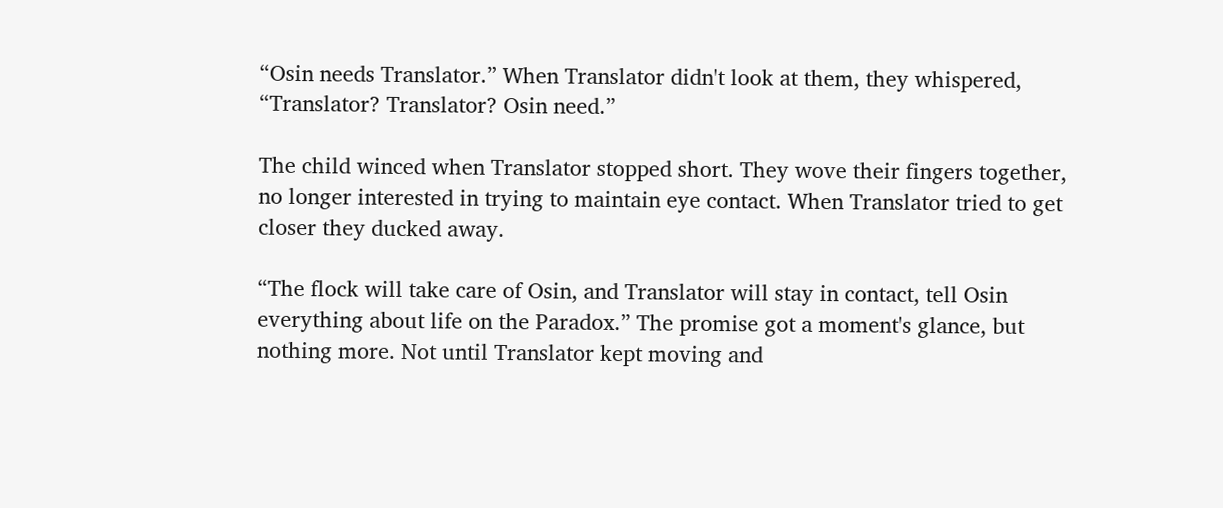“Osin needs Translator.” When Translator didn't look at them, they whispered, “Translator? Translator? Osin need.”

The child winced when Translator stopped short. They wove their fingers together, no longer interested in trying to maintain eye contact. When Translator tried to get closer they ducked away.

“The flock will take care of Osin, and Translator will stay in contact, tell Osin everything about life on the Paradox.” The promise got a moment's glance, but nothing more. Not until Translator kept moving and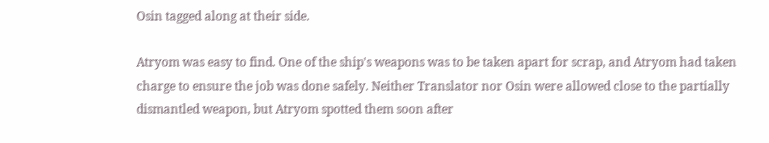Osin tagged along at their side.

Atryom was easy to find. One of the ship's weapons was to be taken apart for scrap, and Atryom had taken charge to ensure the job was done safely. Neither Translator nor Osin were allowed close to the partially dismantled weapon, but Atryom spotted them soon after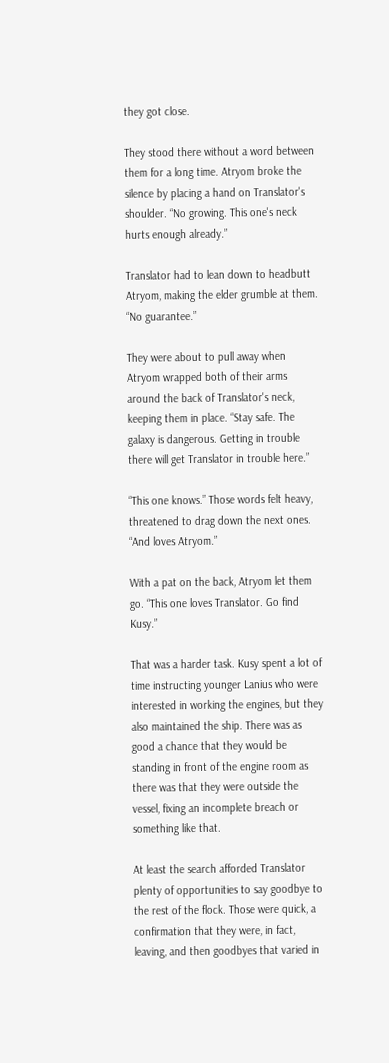they got close.

They stood there without a word between them for a long time. Atryom broke the silence by placing a hand on Translator's shoulder. “No growing. This one's neck hurts enough already.”

Translator had to lean down to headbutt Atryom, making the elder grumble at them. “No guarantee.”

They were about to pull away when Atryom wrapped both of their arms around the back of Translator's neck, keeping them in place. “Stay safe. The galaxy is dangerous. Getting in trouble there will get Translator in trouble here.”

“This one knows.” Those words felt heavy, threatened to drag down the next ones. “And loves Atryom.”

With a pat on the back, Atryom let them go. “This one loves Translator. Go find Kusy.”

That was a harder task. Kusy spent a lot of time instructing younger Lanius who were interested in working the engines, but they also maintained the ship. There was as good a chance that they would be standing in front of the engine room as there was that they were outside the vessel, fixing an incomplete breach or something like that.

At least the search afforded Translator plenty of opportunities to say goodbye to the rest of the flock. Those were quick, a confirmation that they were, in fact, leaving, and then goodbyes that varied in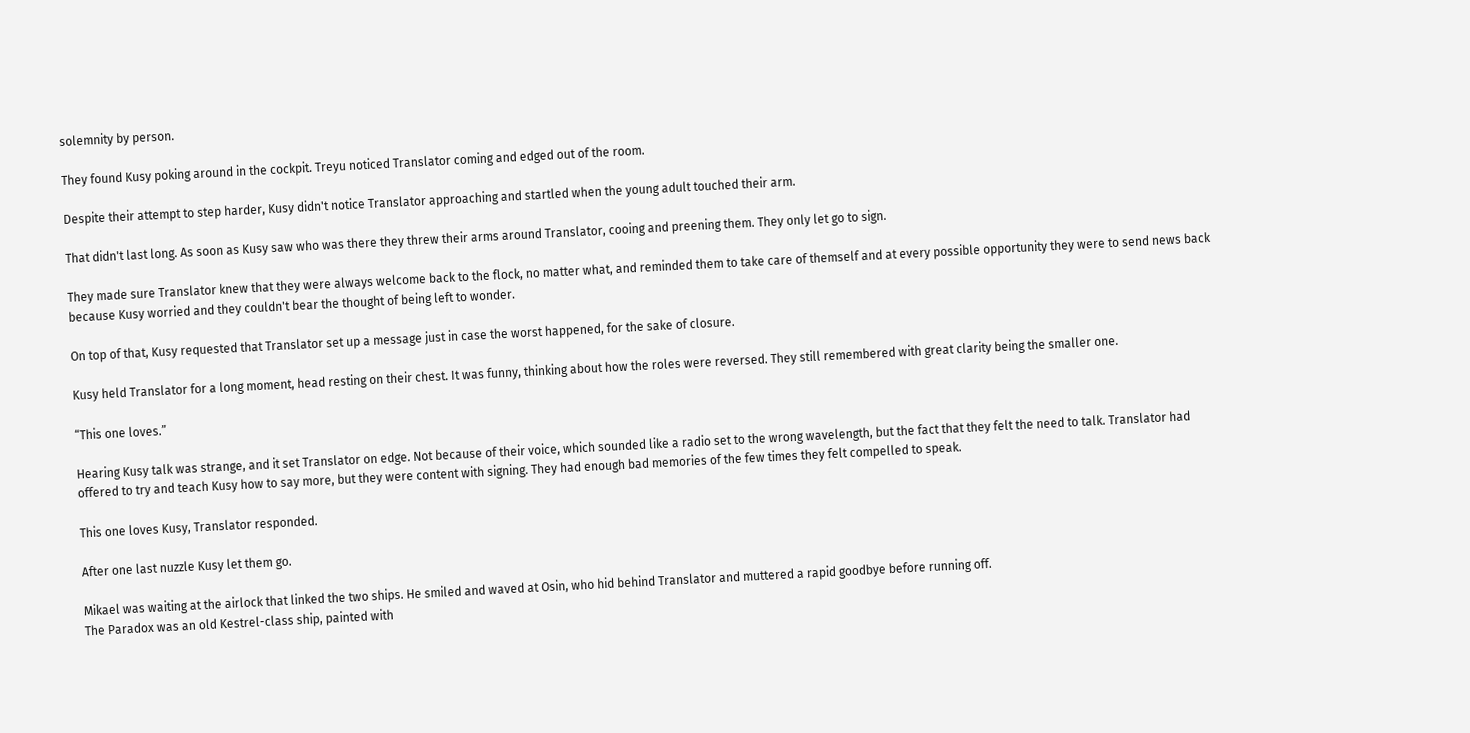solemnity by person.

They found Kusy poking around in the cockpit. Treyu noticed Translator coming and edged out of the room.

Despite their attempt to step harder, Kusy didn't notice Translator approaching and startled when the young adult touched their arm.

That didn't last long. As soon as Kusy saw who was there they threw their arms around Translator, cooing and preening them. They only let go to sign.

They made sure Translator knew that they were always welcome back to the flock, no matter what, and reminded them to take care of themself and at every possible opportunity they were to send news back because Kusy worried and they couldn't bear the thought of being left to wonder.

On top of that, Kusy requested that Translator set up a message just in case the worst happened, for the sake of closure.

Kusy held Translator for a long moment, head resting on their chest. It was funny, thinking about how the roles were reversed. They still remembered with great clarity being the smaller one.

“This one loves.”

Hearing Kusy talk was strange, and it set Translator on edge. Not because of their voice, which sounded like a radio set to the wrong wavelength, but the fact that they felt the need to talk. Translator had offered to try and teach Kusy how to say more, but they were content with signing. They had enough bad memories of the few times they felt compelled to speak.

This one loves Kusy, Translator responded.

After one last nuzzle Kusy let them go.

Mikael was waiting at the airlock that linked the two ships. He smiled and waved at Osin, who hid behind Translator and muttered a rapid goodbye before running off.
The Paradox was an old Kestrel-class ship, painted with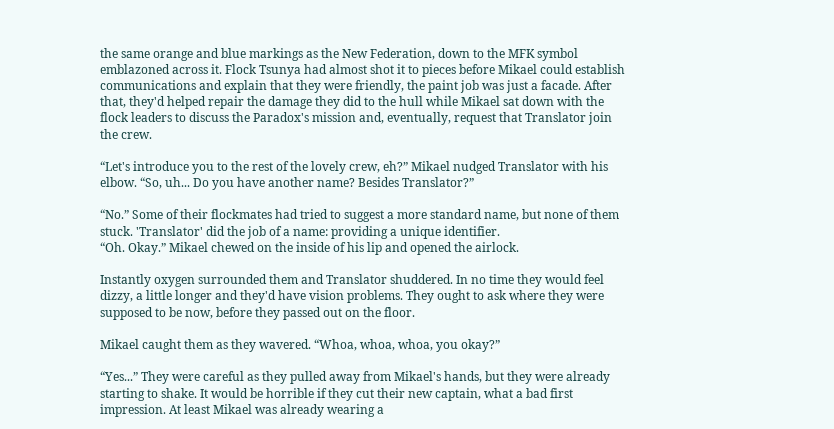the same orange and blue markings as the New Federation, down to the MFK symbol emblazoned across it. Flock Tsunya had almost shot it to pieces before Mikael could establish communications and explain that they were friendly, the paint job was just a facade. After that, they'd helped repair the damage they did to the hull while Mikael sat down with the flock leaders to discuss the Paradox's mission and, eventually, request that Translator join the crew.

“Let's introduce you to the rest of the lovely crew, eh?” Mikael nudged Translator with his elbow. “So, uh... Do you have another name? Besides Translator?”

“No.” Some of their flockmates had tried to suggest a more standard name, but none of them stuck. 'Translator' did the job of a name: providing a unique identifier.
“Oh. Okay.” Mikael chewed on the inside of his lip and opened the airlock.

Instantly oxygen surrounded them and Translator shuddered. In no time they would feel dizzy, a little longer and they'd have vision problems. They ought to ask where they were supposed to be now, before they passed out on the floor.

Mikael caught them as they wavered. “Whoa, whoa, whoa, you okay?”

“Yes...” They were careful as they pulled away from Mikael's hands, but they were already starting to shake. It would be horrible if they cut their new captain, what a bad first impression. At least Mikael was already wearing a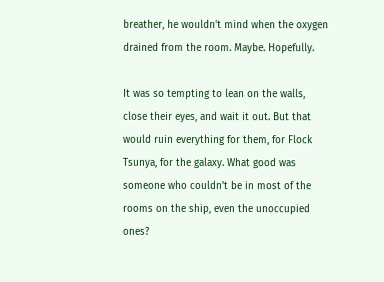breather, he wouldn't mind when the oxygen drained from the room. Maybe. Hopefully.

It was so tempting to lean on the walls, close their eyes, and wait it out. But that would ruin everything for them, for Flock Tsunya, for the galaxy. What good was someone who couldn't be in most of the rooms on the ship, even the unoccupied ones?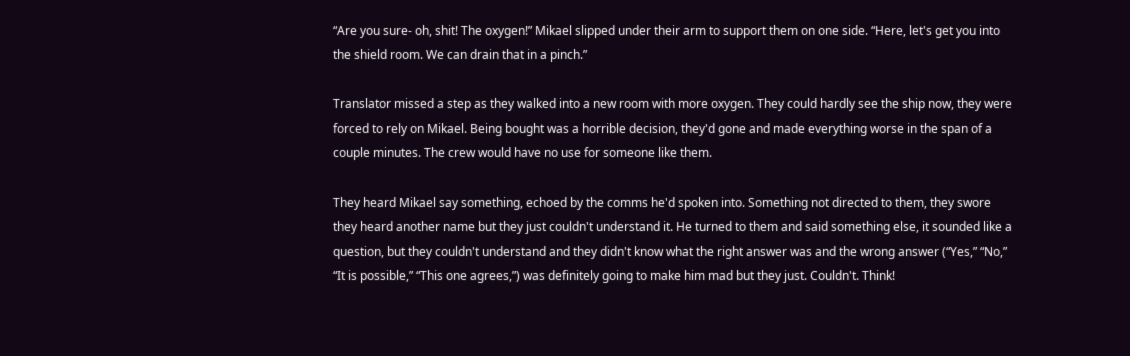“Are you sure- oh, shit! The oxygen!” Mikael slipped under their arm to support them on one side. “Here, let's get you into the shield room. We can drain that in a pinch.”

Translator missed a step as they walked into a new room with more oxygen. They could hardly see the ship now, they were forced to rely on Mikael. Being bought was a horrible decision, they'd gone and made everything worse in the span of a couple minutes. The crew would have no use for someone like them.

They heard Mikael say something, echoed by the comms he'd spoken into. Something not directed to them, they swore they heard another name but they just couldn't understand it. He turned to them and said something else, it sounded like a question, but they couldn't understand and they didn't know what the right answer was and the wrong answer (“Yes,” “No,” “It is possible,” “This one agrees,”) was definitely going to make him mad but they just. Couldn't. Think!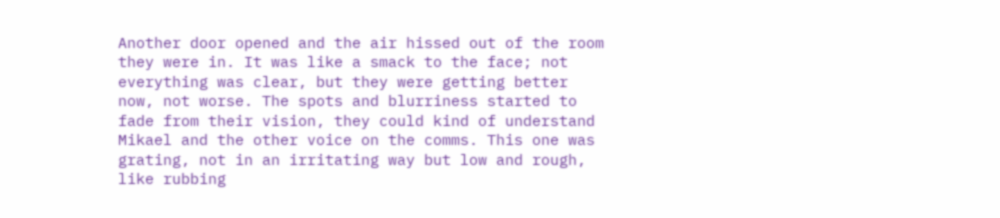Another door opened and the air hissed out of the room they were in. It was like a smack to the face; not everything was clear, but they were getting better now, not worse. The spots and blurriness started to fade from their vision, they could kind of understand Mikael and the other voice on the comms. This one was grating, not in an irritating way but low and rough, like rubbing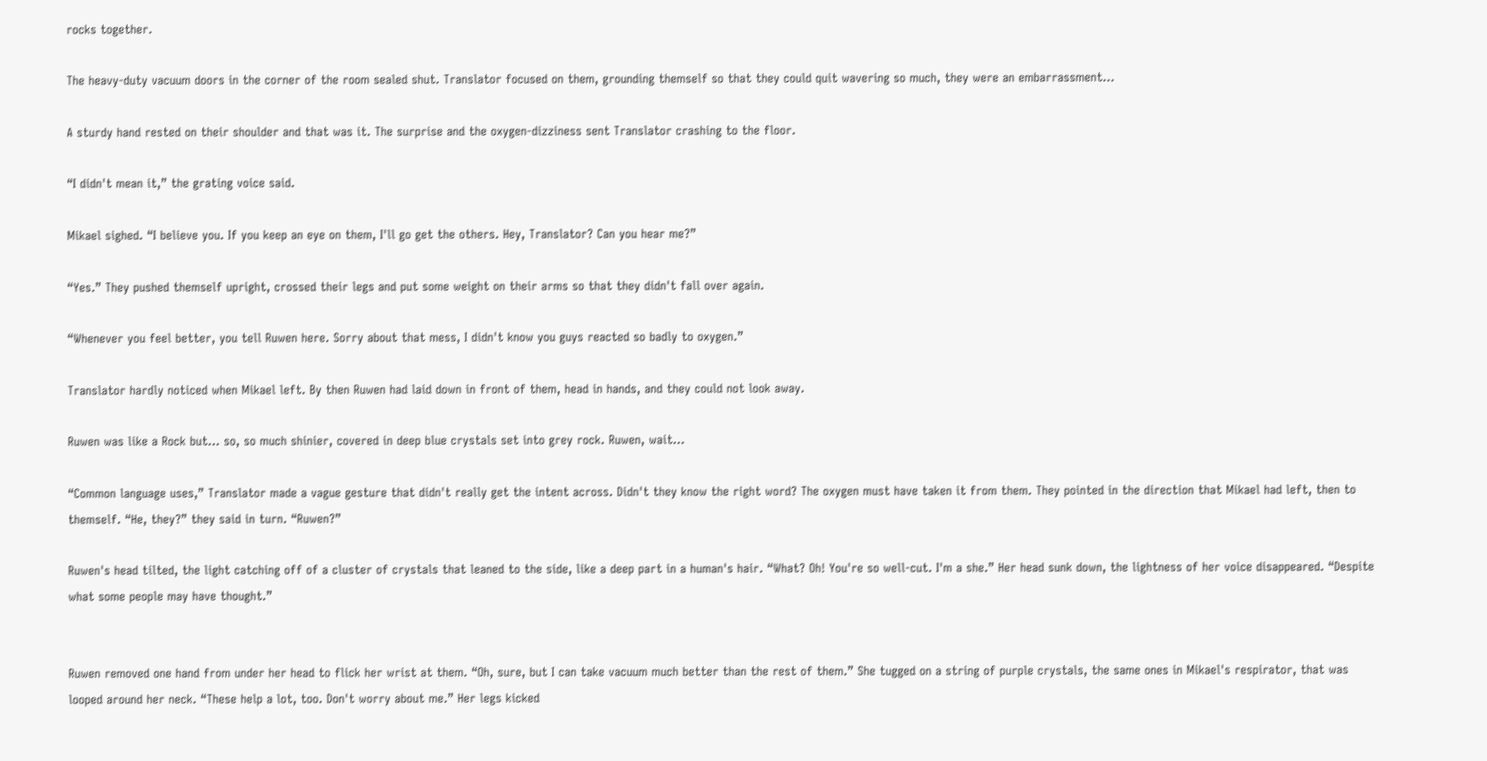rocks together.

The heavy-duty vacuum doors in the corner of the room sealed shut. Translator focused on them, grounding themself so that they could quit wavering so much, they were an embarrassment…

A sturdy hand rested on their shoulder and that was it. The surprise and the oxygen-dizziness sent Translator crashing to the floor.

“I didn't mean it,” the grating voice said.

Mikael sighed. “I believe you. If you keep an eye on them, I'll go get the others. Hey, Translator? Can you hear me?”

“Yes.” They pushed themself upright, crossed their legs and put some weight on their arms so that they didn't fall over again.

“Whenever you feel better, you tell Ruwen here. Sorry about that mess, I didn't know you guys reacted so badly to oxygen.”

Translator hardly noticed when Mikael left. By then Ruwen had laid down in front of them, head in hands, and they could not look away.

Ruwen was like a Rock but... so, so much shinier, covered in deep blue crystals set into grey rock. Ruwen, wait…

“Common language uses,” Translator made a vague gesture that didn't really get the intent across. Didn't they know the right word? The oxygen must have taken it from them. They pointed in the direction that Mikael had left, then to themself. “He, they?” they said in turn. “Ruwen?”

Ruwen's head tilted, the light catching off of a cluster of crystals that leaned to the side, like a deep part in a human's hair. “What? Oh! You're so well-cut. I'm a she.” Her head sunk down, the lightness of her voice disappeared. “Despite what some people may have thought.”


Ruwen removed one hand from under her head to flick her wrist at them. “Oh, sure, but I can take vacuum much better than the rest of them.” She tugged on a string of purple crystals, the same ones in Mikael's respirator, that was looped around her neck. “These help a lot, too. Don't worry about me.” Her legs kicked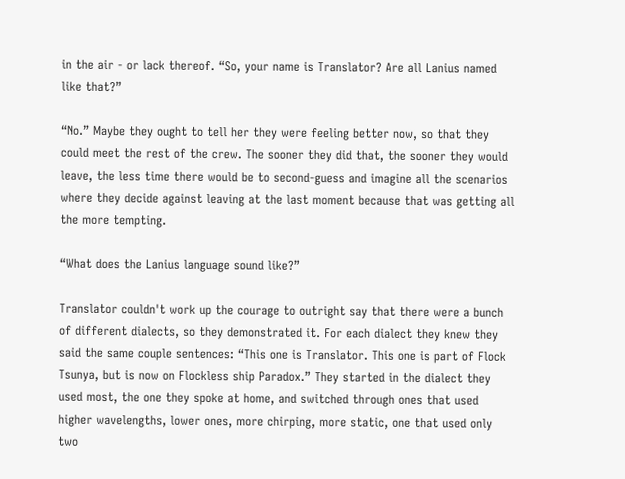in the air - or lack thereof. “So, your name is Translator? Are all Lanius named like that?”

“No.” Maybe they ought to tell her they were feeling better now, so that they could meet the rest of the crew. The sooner they did that, the sooner they would leave, the less time there would be to second-guess and imagine all the scenarios where they decide against leaving at the last moment because that was getting all the more tempting.

“What does the Lanius language sound like?”

Translator couldn't work up the courage to outright say that there were a bunch of different dialects, so they demonstrated it. For each dialect they knew they said the same couple sentences: “This one is Translator. This one is part of Flock Tsunya, but is now on Flockless ship Paradox.” They started in the dialect they used most, the one they spoke at home, and switched through ones that used higher wavelengths, lower ones, more chirping, more static, one that used only two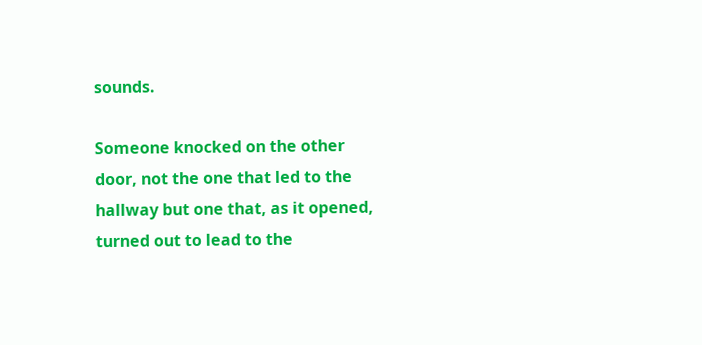sounds.

Someone knocked on the other door, not the one that led to the hallway but one that, as it opened, turned out to lead to the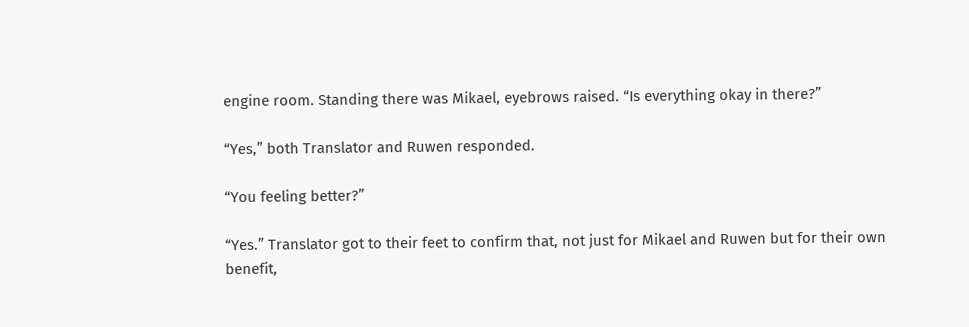engine room. Standing there was Mikael, eyebrows raised. “Is everything okay in there?”

“Yes,” both Translator and Ruwen responded.

“You feeling better?”

“Yes.” Translator got to their feet to confirm that, not just for Mikael and Ruwen but for their own benefit,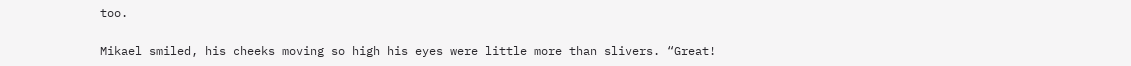too.

Mikael smiled, his cheeks moving so high his eyes were little more than slivers. “Great!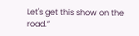Let's get this show on the road.”